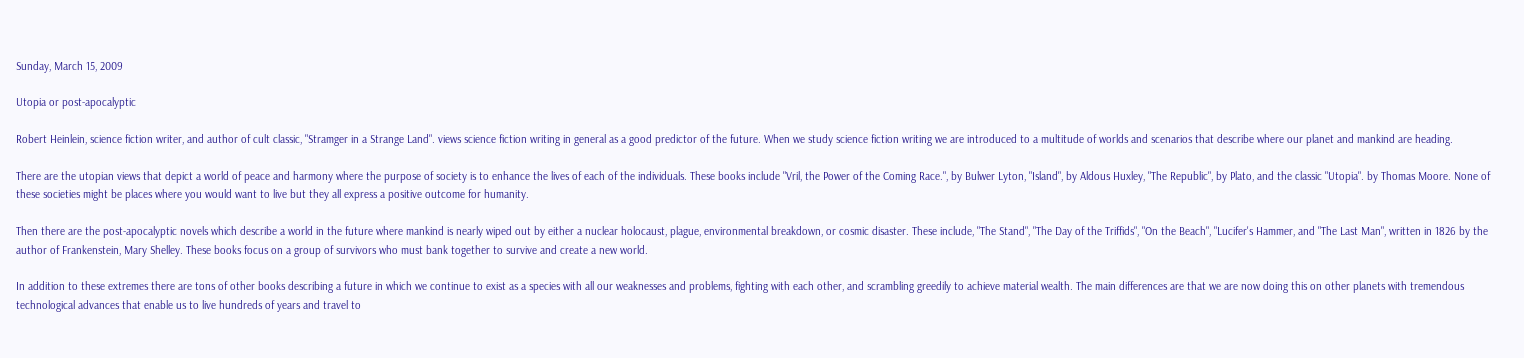Sunday, March 15, 2009

Utopia or post-apocalyptic

Robert Heinlein, science fiction writer, and author of cult classic, "Stramger in a Strange Land". views science fiction writing in general as a good predictor of the future. When we study science fiction writing we are introduced to a multitude of worlds and scenarios that describe where our planet and mankind are heading.

There are the utopian views that depict a world of peace and harmony where the purpose of society is to enhance the lives of each of the individuals. These books include "Vril, the Power of the Coming Race.", by Bulwer Lyton, "Island", by Aldous Huxley, "The Republic", by Plato, and the classic "Utopia". by Thomas Moore. None of these societies might be places where you would want to live but they all express a positive outcome for humanity.

Then there are the post-apocalyptic novels which describe a world in the future where mankind is nearly wiped out by either a nuclear holocaust, plague, environmental breakdown, or cosmic disaster. These include, "The Stand", "The Day of the Triffids", "On the Beach", "Lucifer's Hammer, and "The Last Man", written in 1826 by the author of Frankenstein, Mary Shelley. These books focus on a group of survivors who must bank together to survive and create a new world.

In addition to these extremes there are tons of other books describing a future in which we continue to exist as a species with all our weaknesses and problems, fighting with each other, and scrambling greedily to achieve material wealth. The main differences are that we are now doing this on other planets with tremendous technological advances that enable us to live hundreds of years and travel to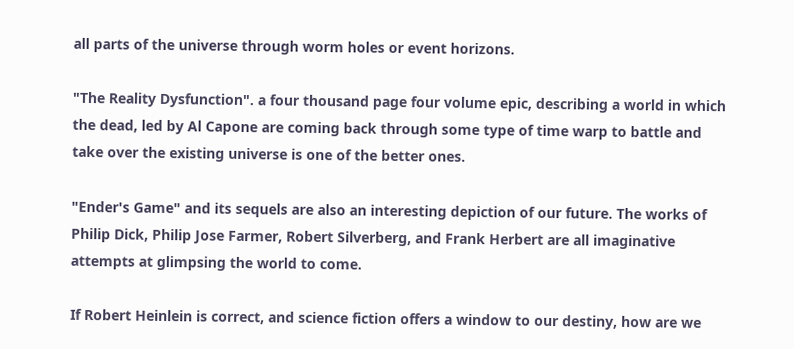all parts of the universe through worm holes or event horizons.

"The Reality Dysfunction". a four thousand page four volume epic, describing a world in which the dead, led by Al Capone are coming back through some type of time warp to battle and take over the existing universe is one of the better ones.

"Ender's Game" and its sequels are also an interesting depiction of our future. The works of Philip Dick, Philip Jose Farmer, Robert Silverberg, and Frank Herbert are all imaginative attempts at glimpsing the world to come.

If Robert Heinlein is correct, and science fiction offers a window to our destiny, how are we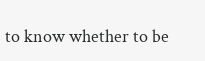to know whether to be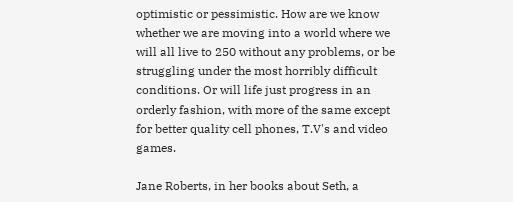optimistic or pessimistic. How are we know whether we are moving into a world where we will all live to 250 without any problems, or be struggling under the most horribly difficult conditions. Or will life just progress in an orderly fashion, with more of the same except for better quality cell phones, T.V's and video games.

Jane Roberts, in her books about Seth, a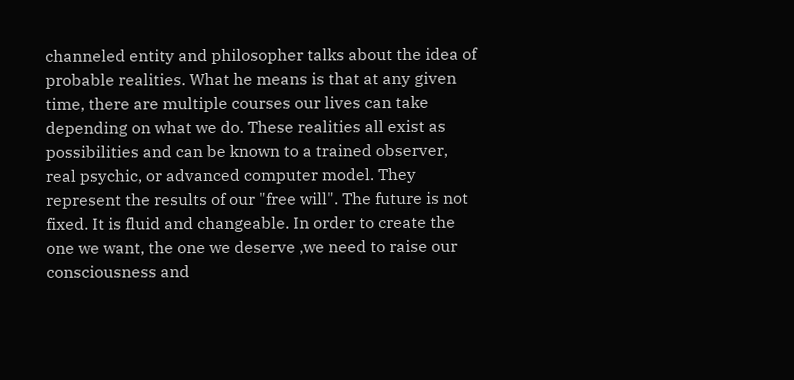channeled entity and philosopher talks about the idea of probable realities. What he means is that at any given time, there are multiple courses our lives can take depending on what we do. These realities all exist as possibilities and can be known to a trained observer, real psychic, or advanced computer model. They represent the results of our "free will". The future is not fixed. It is fluid and changeable. In order to create the one we want, the one we deserve ,we need to raise our consciousness and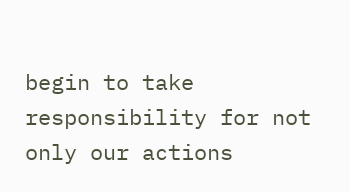begin to take responsibility for not only our actions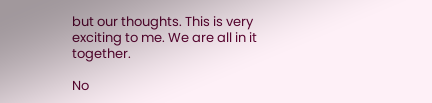but our thoughts. This is very exciting to me. We are all in it together.

No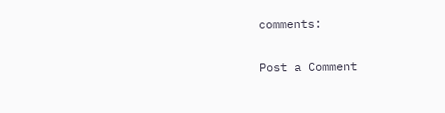comments:

Post a Comment